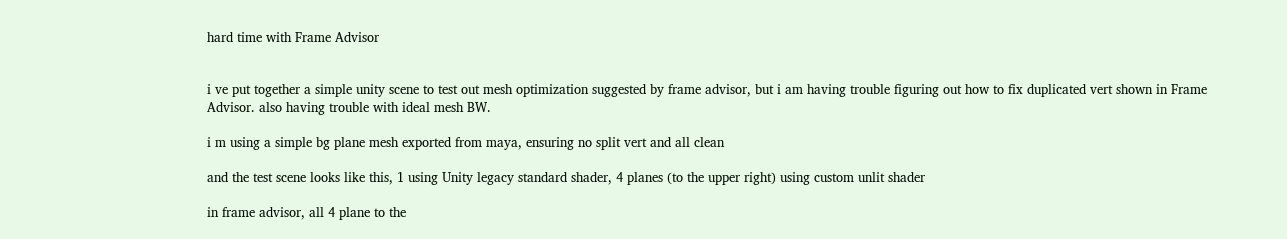hard time with Frame Advisor


i ve put together a simple unity scene to test out mesh optimization suggested by frame advisor, but i am having trouble figuring out how to fix duplicated vert shown in Frame Advisor. also having trouble with ideal mesh BW.

i m using a simple bg plane mesh exported from maya, ensuring no split vert and all clean

and the test scene looks like this, 1 using Unity legacy standard shader, 4 planes (to the upper right) using custom unlit shader

in frame advisor, all 4 plane to the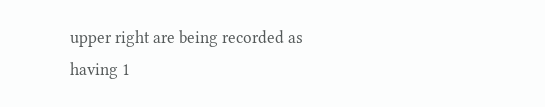upper right are being recorded as having 1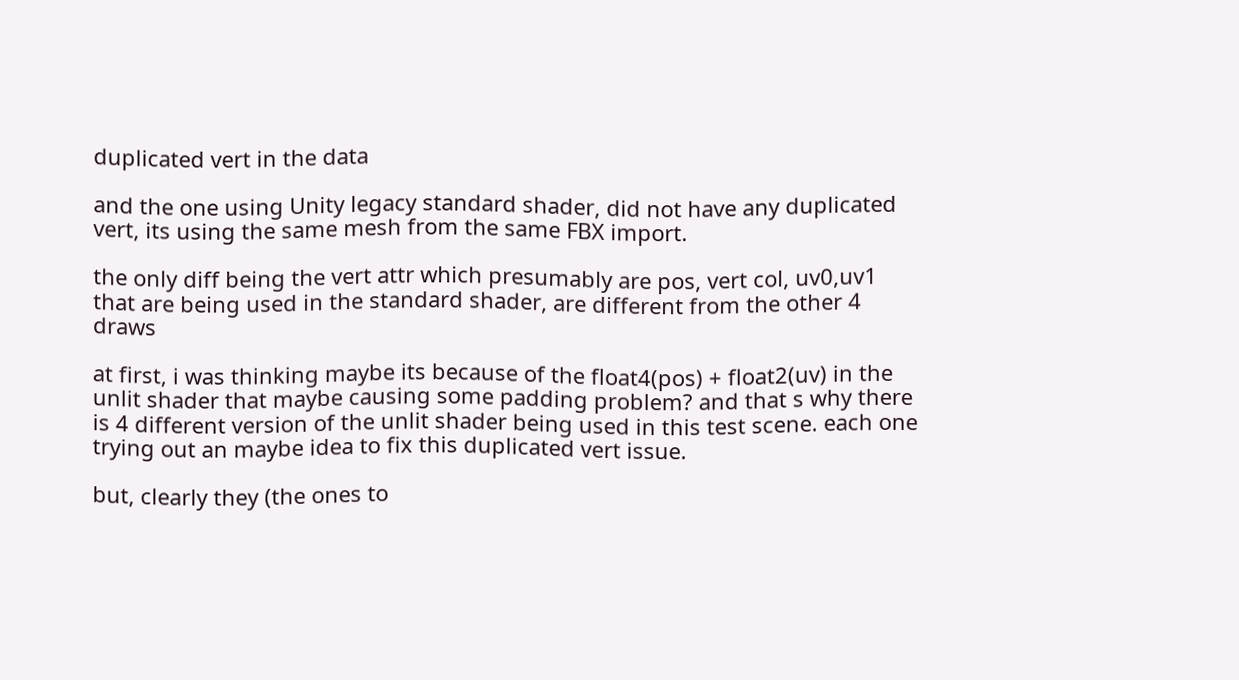duplicated vert in the data

and the one using Unity legacy standard shader, did not have any duplicated vert, its using the same mesh from the same FBX import.

the only diff being the vert attr which presumably are pos, vert col, uv0,uv1 that are being used in the standard shader, are different from the other 4 draws

at first, i was thinking maybe its because of the float4(pos) + float2(uv) in the unlit shader that maybe causing some padding problem? and that s why there is 4 different version of the unlit shader being used in this test scene. each one trying out an maybe idea to fix this duplicated vert issue.

but, clearly they (the ones to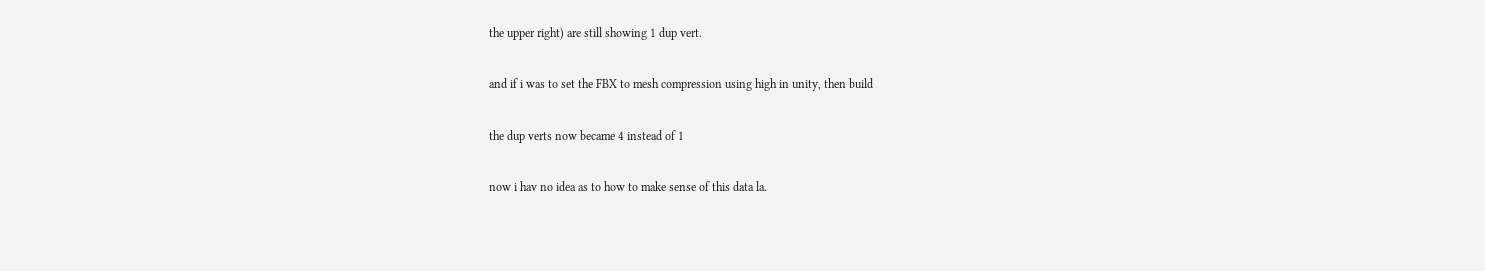the upper right) are still showing 1 dup vert.

and if i was to set the FBX to mesh compression using high in unity, then build

the dup verts now became 4 instead of 1

now i hav no idea as to how to make sense of this data la.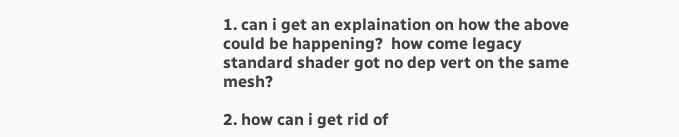1. can i get an explaination on how the above could be happening?  how come legacy standard shader got no dep vert on the same mesh?

2. how can i get rid of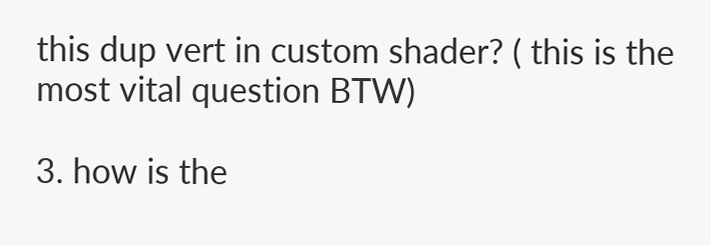this dup vert in custom shader? ( this is the most vital question BTW)

3. how is the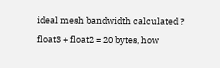ideal mesh bandwidth calculated ? float3 + float2 = 20 bytes, how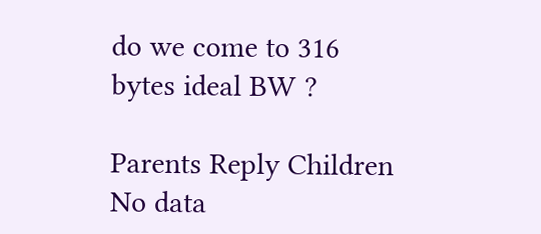do we come to 316 bytes ideal BW ?

Parents Reply Children
No data